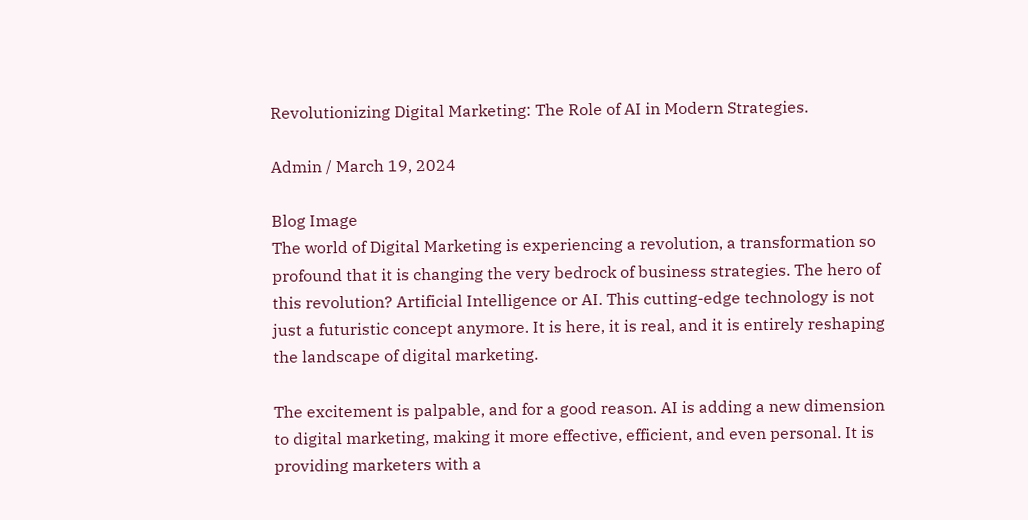Revolutionizing Digital Marketing: The Role of AI in Modern Strategies.

Admin / March 19, 2024

Blog Image
The world of Digital Marketing is experiencing a revolution, a transformation so profound that it is changing the very bedrock of business strategies. The hero of this revolution? Artificial Intelligence or AI. This cutting-edge technology is not just a futuristic concept anymore. It is here, it is real, and it is entirely reshaping the landscape of digital marketing.

The excitement is palpable, and for a good reason. AI is adding a new dimension to digital marketing, making it more effective, efficient, and even personal. It is providing marketers with a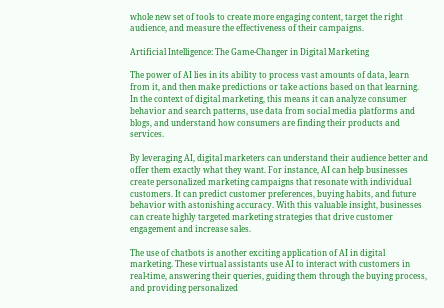whole new set of tools to create more engaging content, target the right audience, and measure the effectiveness of their campaigns.

Artificial Intelligence: The Game-Changer in Digital Marketing

The power of AI lies in its ability to process vast amounts of data, learn from it, and then make predictions or take actions based on that learning. In the context of digital marketing, this means it can analyze consumer behavior and search patterns, use data from social media platforms and blogs, and understand how consumers are finding their products and services.

By leveraging AI, digital marketers can understand their audience better and offer them exactly what they want. For instance, AI can help businesses create personalized marketing campaigns that resonate with individual customers. It can predict customer preferences, buying habits, and future behavior with astonishing accuracy. With this valuable insight, businesses can create highly targeted marketing strategies that drive customer engagement and increase sales.

The use of chatbots is another exciting application of AI in digital marketing. These virtual assistants use AI to interact with customers in real-time, answering their queries, guiding them through the buying process, and providing personalized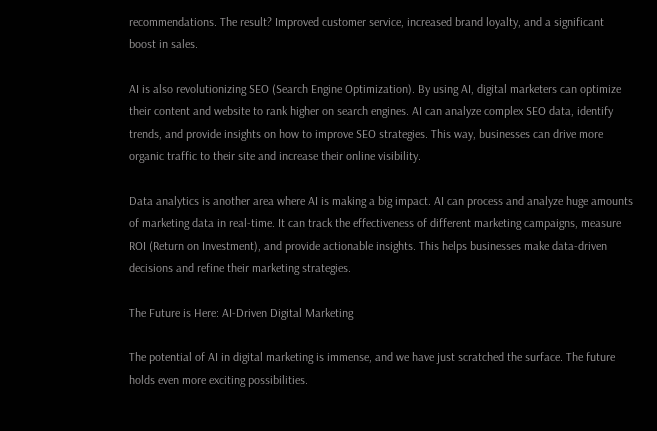recommendations. The result? Improved customer service, increased brand loyalty, and a significant boost in sales.

AI is also revolutionizing SEO (Search Engine Optimization). By using AI, digital marketers can optimize their content and website to rank higher on search engines. AI can analyze complex SEO data, identify trends, and provide insights on how to improve SEO strategies. This way, businesses can drive more organic traffic to their site and increase their online visibility.

Data analytics is another area where AI is making a big impact. AI can process and analyze huge amounts of marketing data in real-time. It can track the effectiveness of different marketing campaigns, measure ROI (Return on Investment), and provide actionable insights. This helps businesses make data-driven decisions and refine their marketing strategies.

The Future is Here: AI-Driven Digital Marketing

The potential of AI in digital marketing is immense, and we have just scratched the surface. The future holds even more exciting possibilities.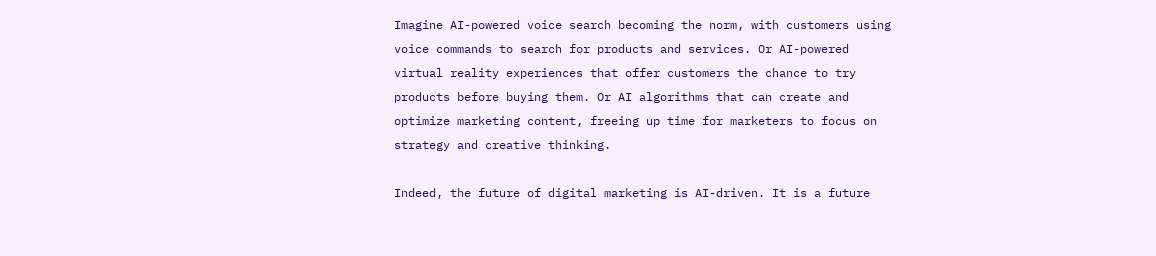Imagine AI-powered voice search becoming the norm, with customers using voice commands to search for products and services. Or AI-powered virtual reality experiences that offer customers the chance to try products before buying them. Or AI algorithms that can create and optimize marketing content, freeing up time for marketers to focus on strategy and creative thinking.

Indeed, the future of digital marketing is AI-driven. It is a future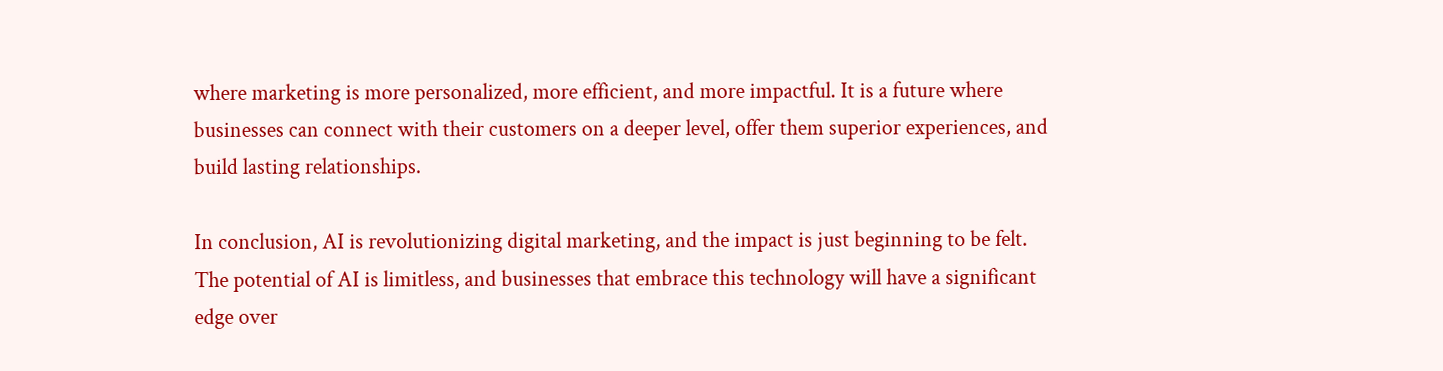where marketing is more personalized, more efficient, and more impactful. It is a future where businesses can connect with their customers on a deeper level, offer them superior experiences, and build lasting relationships.

In conclusion, AI is revolutionizing digital marketing, and the impact is just beginning to be felt. The potential of AI is limitless, and businesses that embrace this technology will have a significant edge over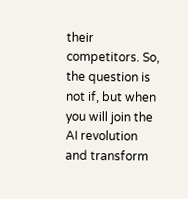their competitors. So, the question is not if, but when you will join the AI revolution and transform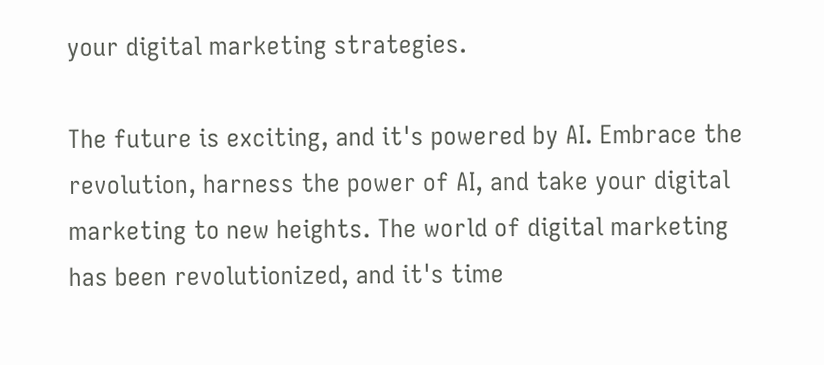your digital marketing strategies.

The future is exciting, and it's powered by AI. Embrace the revolution, harness the power of AI, and take your digital marketing to new heights. The world of digital marketing has been revolutionized, and it's time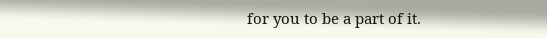for you to be a part of it.